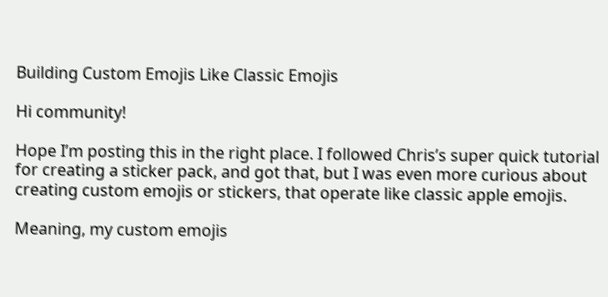Building Custom Emojis Like Classic Emojis

Hi community!

Hope I’m posting this in the right place. I followed Chris’s super quick tutorial for creating a sticker pack, and got that, but I was even more curious about creating custom emojis or stickers, that operate like classic apple emojis.

Meaning, my custom emojis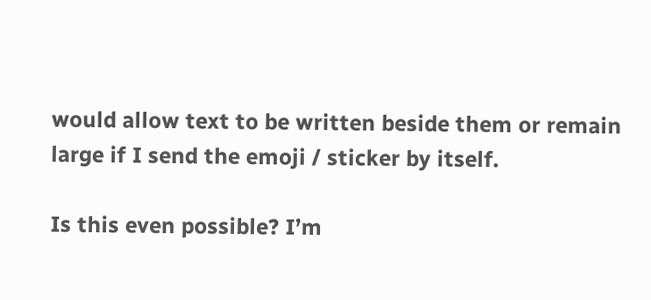would allow text to be written beside them or remain large if I send the emoji / sticker by itself.

Is this even possible? I’m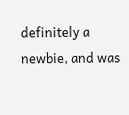definitely a newbie, and was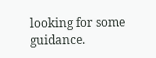looking for some guidance.